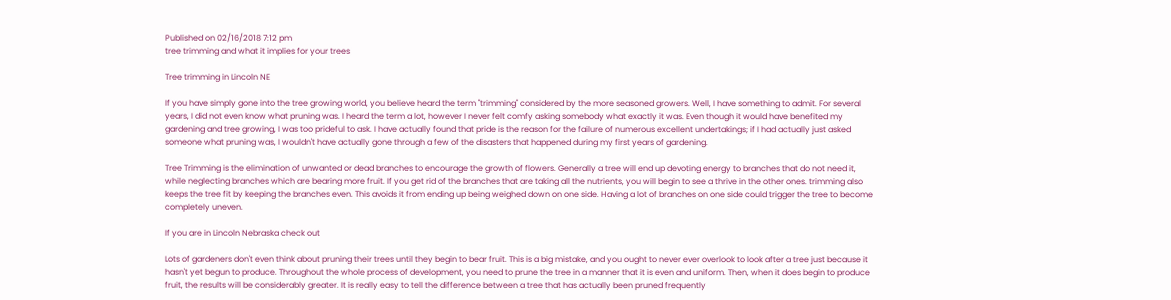Published on 02/16/2018 7:12 pm
tree trimming and what it implies for your trees

Tree trimming in Lincoln NE

If you have simply gone into the tree growing world, you believe heard the term "trimming" considered by the more seasoned growers. Well, I have something to admit. For several years, I did not even know what pruning was. I heard the term a lot, however I never felt comfy asking somebody what exactly it was. Even though it would have benefited my gardening and tree growing, I was too prideful to ask. I have actually found that pride is the reason for the failure of numerous excellent undertakings; if I had actually just asked someone what pruning was, I wouldn't have actually gone through a few of the disasters that happened during my first years of gardening.

Tree Trimming is the elimination of unwanted or dead branches to encourage the growth of flowers. Generally a tree will end up devoting energy to branches that do not need it, while neglecting branches which are bearing more fruit. If you get rid of the branches that are taking all the nutrients, you will begin to see a thrive in the other ones. trimming also keeps the tree fit by keeping the branches even. This avoids it from ending up being weighed down on one side. Having a lot of branches on one side could trigger the tree to become completely uneven.

If you are in Lincoln Nebraska check out

Lots of gardeners don't even think about pruning their trees until they begin to bear fruit. This is a big mistake, and you ought to never ever overlook to look after a tree just because it hasn't yet begun to produce. Throughout the whole process of development, you need to prune the tree in a manner that it is even and uniform. Then, when it does begin to produce fruit, the results will be considerably greater. It is really easy to tell the difference between a tree that has actually been pruned frequently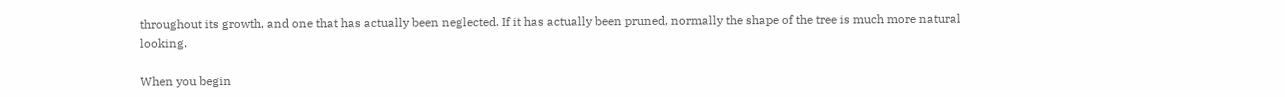throughout its growth, and one that has actually been neglected. If it has actually been pruned, normally the shape of the tree is much more natural looking.

When you begin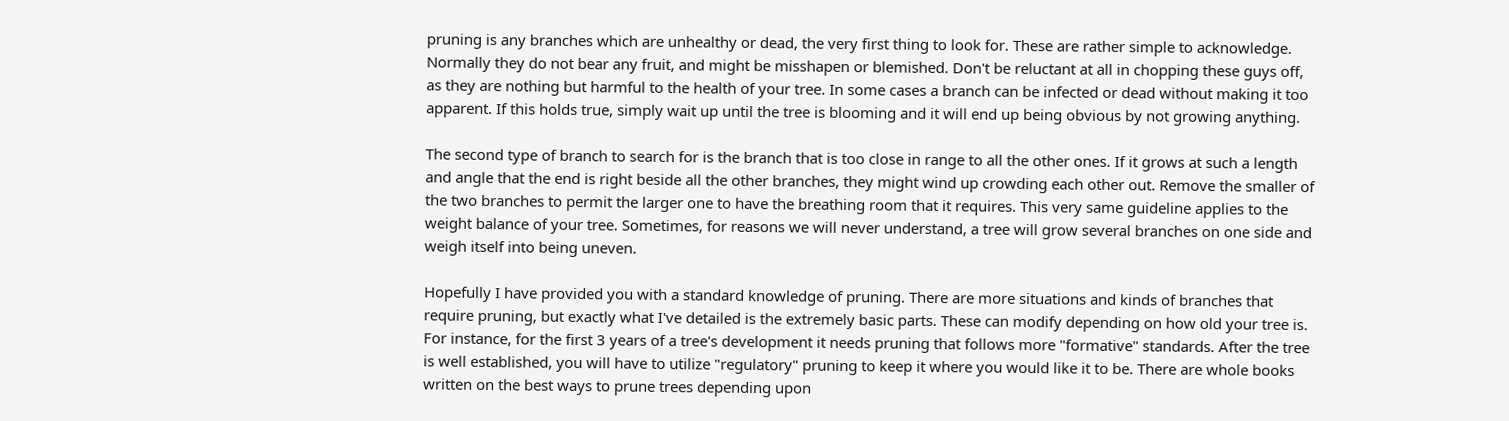pruning is any branches which are unhealthy or dead, the very first thing to look for. These are rather simple to acknowledge. Normally they do not bear any fruit, and might be misshapen or blemished. Don't be reluctant at all in chopping these guys off, as they are nothing but harmful to the health of your tree. In some cases a branch can be infected or dead without making it too apparent. If this holds true, simply wait up until the tree is blooming and it will end up being obvious by not growing anything.

The second type of branch to search for is the branch that is too close in range to all the other ones. If it grows at such a length and angle that the end is right beside all the other branches, they might wind up crowding each other out. Remove the smaller of the two branches to permit the larger one to have the breathing room that it requires. This very same guideline applies to the weight balance of your tree. Sometimes, for reasons we will never understand, a tree will grow several branches on one side and weigh itself into being uneven.

Hopefully I have provided you with a standard knowledge of pruning. There are more situations and kinds of branches that require pruning, but exactly what I've detailed is the extremely basic parts. These can modify depending on how old your tree is. For instance, for the first 3 years of a tree's development it needs pruning that follows more "formative" standards. After the tree is well established, you will have to utilize "regulatory" pruning to keep it where you would like it to be. There are whole books written on the best ways to prune trees depending upon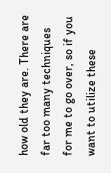how old they are. There are far too many techniques for me to go over, so if you want to utilize these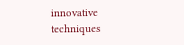innovative techniques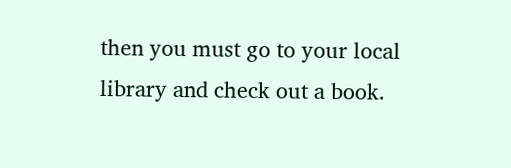then you must go to your local library and check out a book.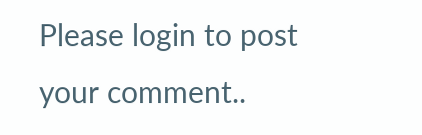Please login to post your comment..